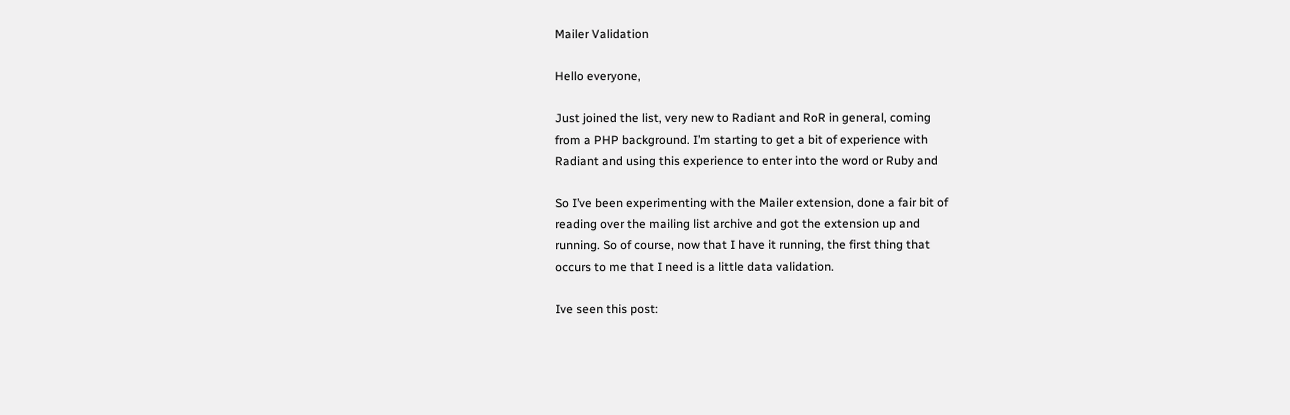Mailer Validation

Hello everyone,

Just joined the list, very new to Radiant and RoR in general, coming
from a PHP background. I’m starting to get a bit of experience with
Radiant and using this experience to enter into the word or Ruby and

So I’ve been experimenting with the Mailer extension, done a fair bit of
reading over the mailing list archive and got the extension up and
running. So of course, now that I have it running, the first thing that
occurs to me that I need is a little data validation.

Ive seen this post: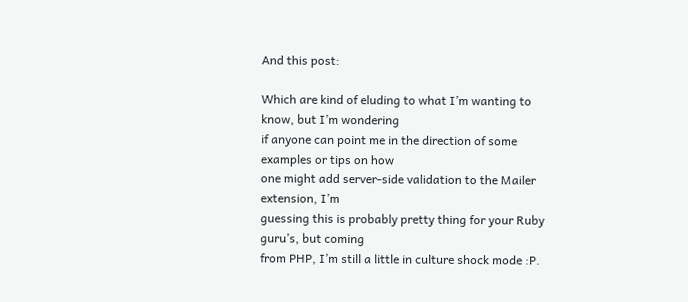And this post:

Which are kind of eluding to what I’m wanting to know, but I’m wondering
if anyone can point me in the direction of some examples or tips on how
one might add server-side validation to the Mailer extension, I’m
guessing this is probably pretty thing for your Ruby guru’s, but coming
from PHP, I’m still a little in culture shock mode :P.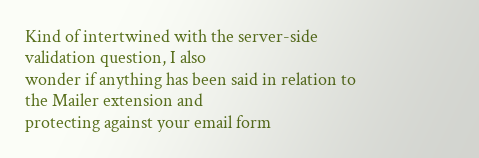Kind of intertwined with the server-side validation question, I also
wonder if anything has been said in relation to the Mailer extension and
protecting against your email form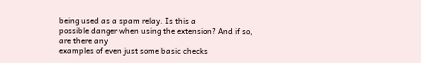being used as a spam relay. Is this a
possible danger when using the extension? And if so, are there any
examples of even just some basic checks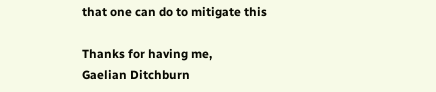that one can do to mitigate this

Thanks for having me,
Gaelian Ditchburn